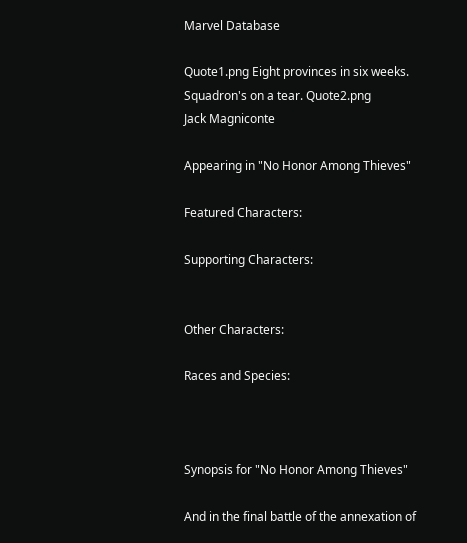Marvel Database

Quote1.png Eight provinces in six weeks. Squadron's on a tear. Quote2.png
Jack Magniconte

Appearing in "No Honor Among Thieves"

Featured Characters:

Supporting Characters:


Other Characters:

Races and Species:



Synopsis for "No Honor Among Thieves"

And in the final battle of the annexation of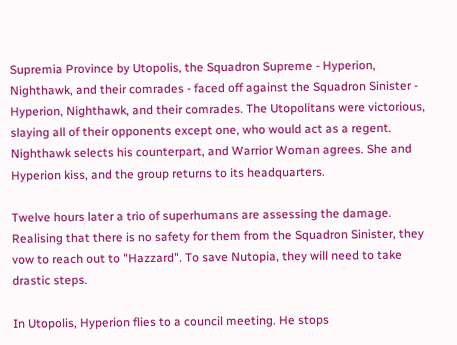Supremia Province by Utopolis, the Squadron Supreme - Hyperion, Nighthawk, and their comrades - faced off against the Squadron Sinister - Hyperion, Nighthawk, and their comrades. The Utopolitans were victorious, slaying all of their opponents except one, who would act as a regent. Nighthawk selects his counterpart, and Warrior Woman agrees. She and Hyperion kiss, and the group returns to its headquarters.

Twelve hours later a trio of superhumans are assessing the damage. Realising that there is no safety for them from the Squadron Sinister, they vow to reach out to "Hazzard". To save Nutopia, they will need to take drastic steps.

In Utopolis, Hyperion flies to a council meeting. He stops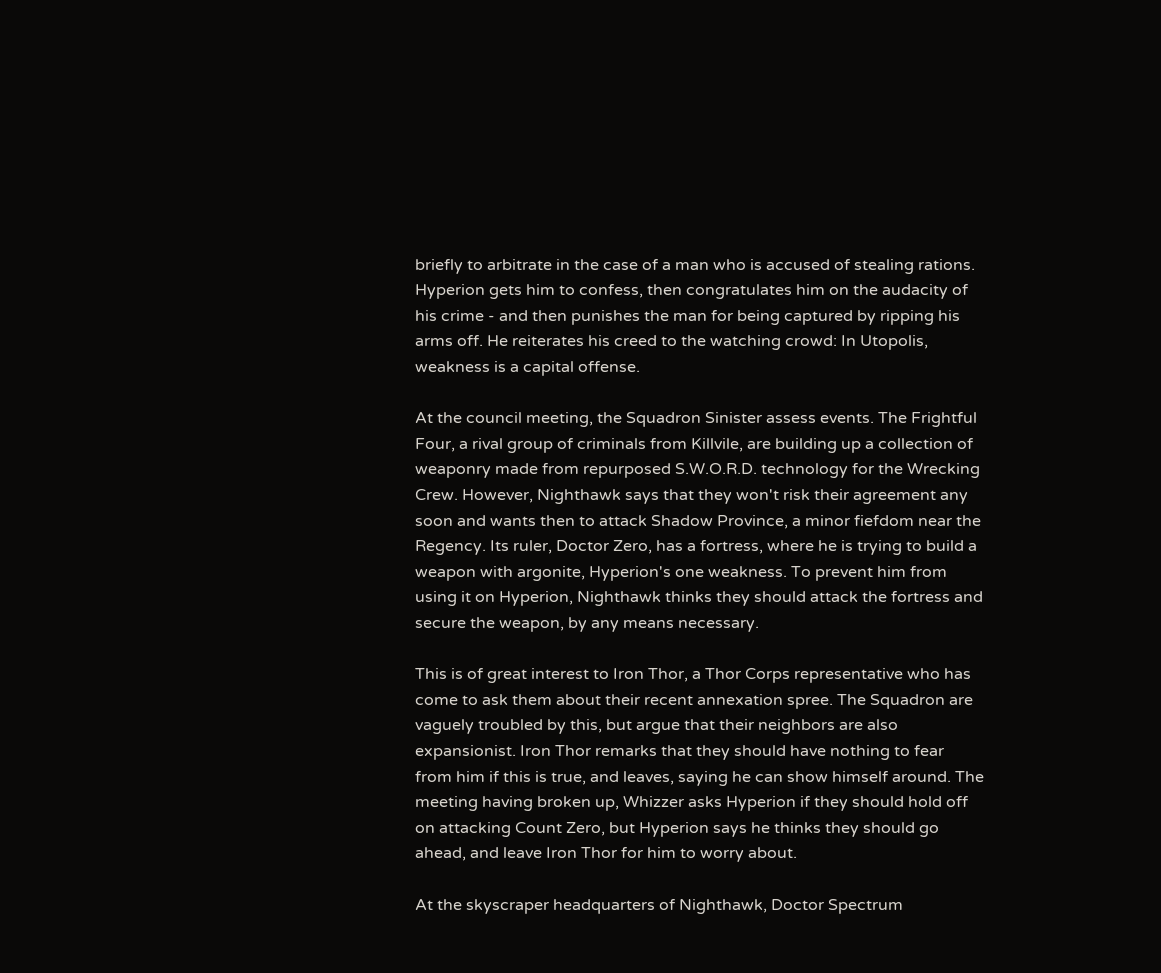briefly to arbitrate in the case of a man who is accused of stealing rations. Hyperion gets him to confess, then congratulates him on the audacity of his crime - and then punishes the man for being captured by ripping his arms off. He reiterates his creed to the watching crowd: In Utopolis, weakness is a capital offense.

At the council meeting, the Squadron Sinister assess events. The Frightful Four, a rival group of criminals from Killvile, are building up a collection of weaponry made from repurposed S.W.O.R.D. technology for the Wrecking Crew. However, Nighthawk says that they won't risk their agreement any soon and wants then to attack Shadow Province, a minor fiefdom near the Regency. Its ruler, Doctor Zero, has a fortress, where he is trying to build a weapon with argonite, Hyperion's one weakness. To prevent him from using it on Hyperion, Nighthawk thinks they should attack the fortress and secure the weapon, by any means necessary.

This is of great interest to Iron Thor, a Thor Corps representative who has come to ask them about their recent annexation spree. The Squadron are vaguely troubled by this, but argue that their neighbors are also expansionist. Iron Thor remarks that they should have nothing to fear from him if this is true, and leaves, saying he can show himself around. The meeting having broken up, Whizzer asks Hyperion if they should hold off on attacking Count Zero, but Hyperion says he thinks they should go ahead, and leave Iron Thor for him to worry about.

At the skyscraper headquarters of Nighthawk, Doctor Spectrum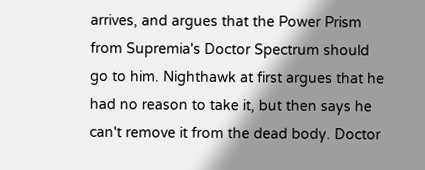arrives, and argues that the Power Prism from Supremia's Doctor Spectrum should go to him. Nighthawk at first argues that he had no reason to take it, but then says he can't remove it from the dead body. Doctor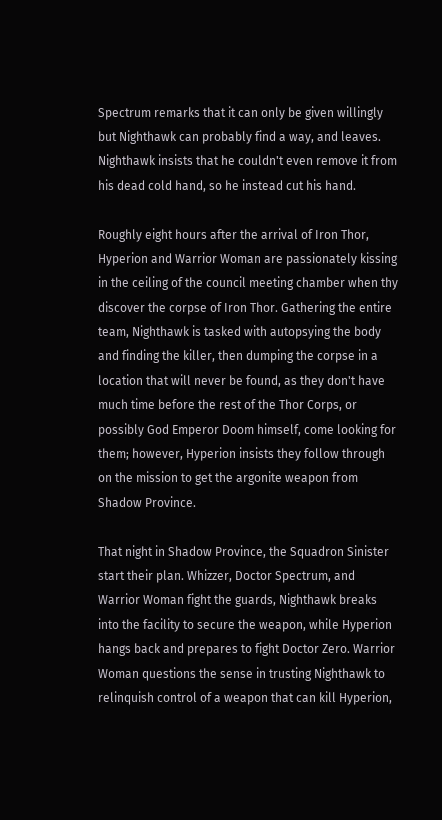Spectrum remarks that it can only be given willingly but Nighthawk can probably find a way, and leaves. Nighthawk insists that he couldn't even remove it from his dead cold hand, so he instead cut his hand.

Roughly eight hours after the arrival of Iron Thor, Hyperion and Warrior Woman are passionately kissing in the ceiling of the council meeting chamber when thy discover the corpse of Iron Thor. Gathering the entire team, Nighthawk is tasked with autopsying the body and finding the killer, then dumping the corpse in a location that will never be found, as they don't have much time before the rest of the Thor Corps, or possibly God Emperor Doom himself, come looking for them; however, Hyperion insists they follow through on the mission to get the argonite weapon from Shadow Province.

That night in Shadow Province, the Squadron Sinister start their plan. Whizzer, Doctor Spectrum, and Warrior Woman fight the guards, Nighthawk breaks into the facility to secure the weapon, while Hyperion hangs back and prepares to fight Doctor Zero. Warrior Woman questions the sense in trusting Nighthawk to relinquish control of a weapon that can kill Hyperion,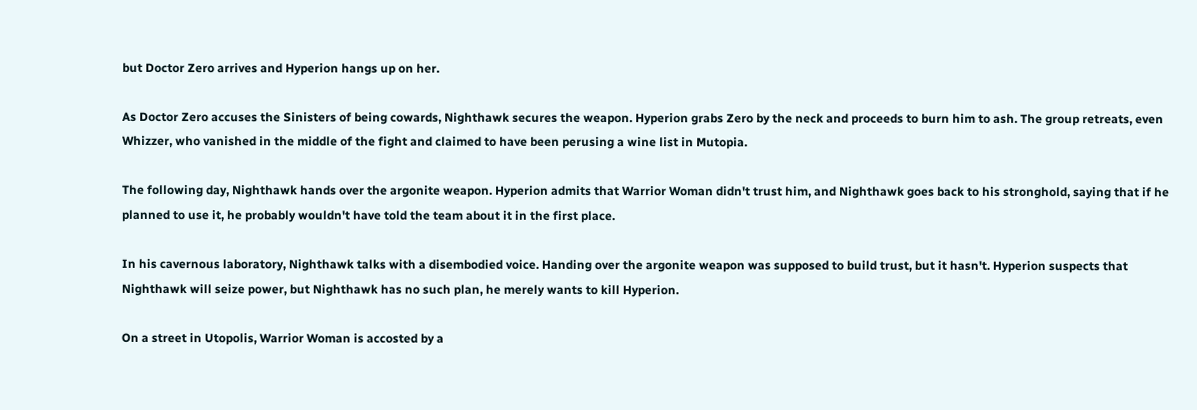but Doctor Zero arrives and Hyperion hangs up on her.

As Doctor Zero accuses the Sinisters of being cowards, Nighthawk secures the weapon. Hyperion grabs Zero by the neck and proceeds to burn him to ash. The group retreats, even Whizzer, who vanished in the middle of the fight and claimed to have been perusing a wine list in Mutopia.

The following day, Nighthawk hands over the argonite weapon. Hyperion admits that Warrior Woman didn't trust him, and Nighthawk goes back to his stronghold, saying that if he planned to use it, he probably wouldn't have told the team about it in the first place.

In his cavernous laboratory, Nighthawk talks with a disembodied voice. Handing over the argonite weapon was supposed to build trust, but it hasn't. Hyperion suspects that Nighthawk will seize power, but Nighthawk has no such plan, he merely wants to kill Hyperion.

On a street in Utopolis, Warrior Woman is accosted by a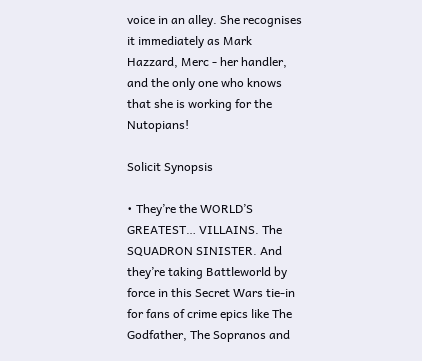voice in an alley. She recognises it immediately as Mark Hazzard, Merc - her handler, and the only one who knows that she is working for the Nutopians!

Solicit Synopsis

• They’re the WORLD’S GREATEST… VILLAINS. The SQUADRON SINISTER. And they’re taking Battleworld by force in this Secret Wars tie-in for fans of crime epics like The Godfather, The Sopranos and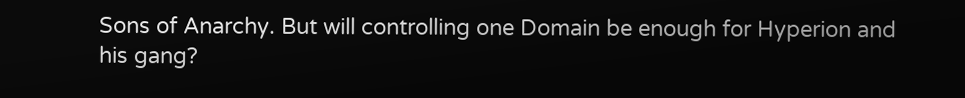Sons of Anarchy. But will controlling one Domain be enough for Hyperion and his gang?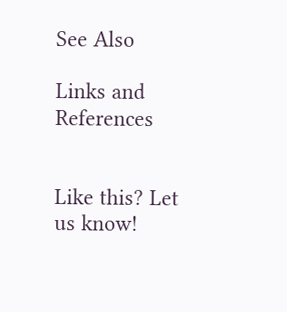See Also

Links and References


Like this? Let us know!